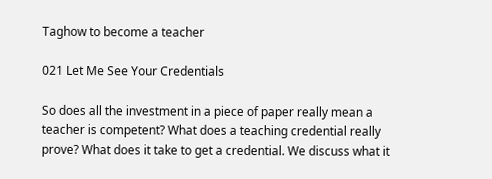Taghow to become a teacher

021 Let Me See Your Credentials

So does all the investment in a piece of paper really mean a teacher is competent? What does a teaching credential really prove? What does it take to get a credential. We discuss what it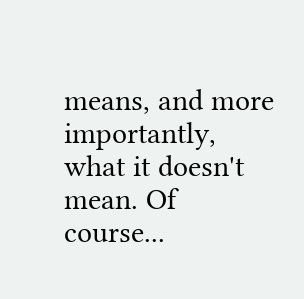means, and more importantly, what it doesn't mean. Of course...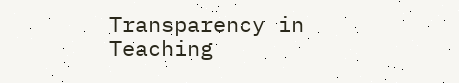Transparency in Teaching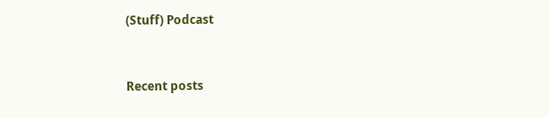(Stuff) Podcast


Recent posts